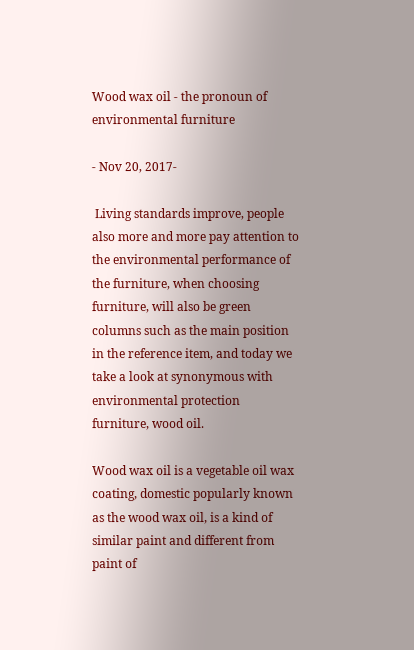Wood wax oil - the pronoun of environmental furniture

- Nov 20, 2017-

 Living standards improve, people also more and more pay attention to the environmental performance of the furniture, when choosing furniture, will also be green columns such as the main position in the reference item, and today we take a look at synonymous with environmental protection furniture, wood oil.

Wood wax oil is a vegetable oil wax coating, domestic popularly known as the wood wax oil, is a kind of similar paint and different from paint of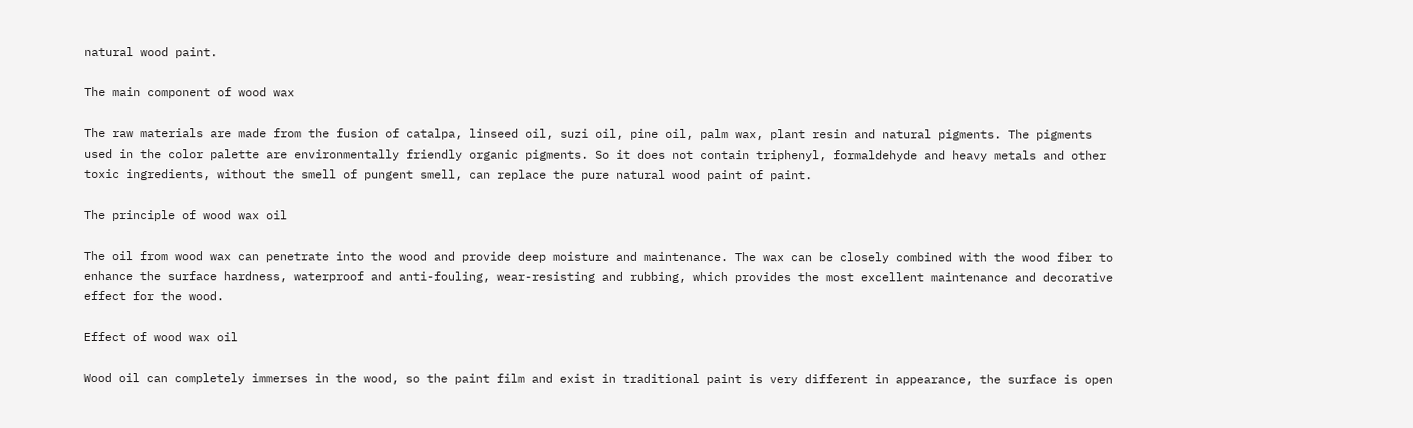natural wood paint.

The main component of wood wax

The raw materials are made from the fusion of catalpa, linseed oil, suzi oil, pine oil, palm wax, plant resin and natural pigments. The pigments used in the color palette are environmentally friendly organic pigments. So it does not contain triphenyl, formaldehyde and heavy metals and other toxic ingredients, without the smell of pungent smell, can replace the pure natural wood paint of paint.

The principle of wood wax oil

The oil from wood wax can penetrate into the wood and provide deep moisture and maintenance. The wax can be closely combined with the wood fiber to enhance the surface hardness, waterproof and anti-fouling, wear-resisting and rubbing, which provides the most excellent maintenance and decorative effect for the wood.

Effect of wood wax oil

Wood oil can completely immerses in the wood, so the paint film and exist in traditional paint is very different in appearance, the surface is open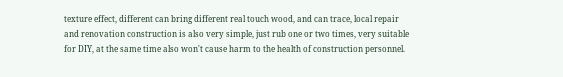texture effect, different can bring different real touch wood, and can trace, local repair and renovation construction is also very simple, just rub one or two times, very suitable for DIY, at the same time also won't cause harm to the health of construction personnel.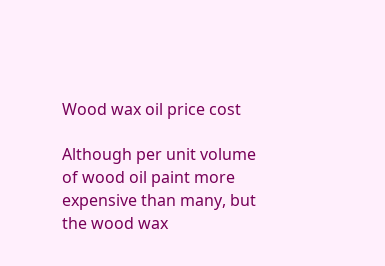Wood wax oil price cost

Although per unit volume of wood oil paint more expensive than many, but the wood wax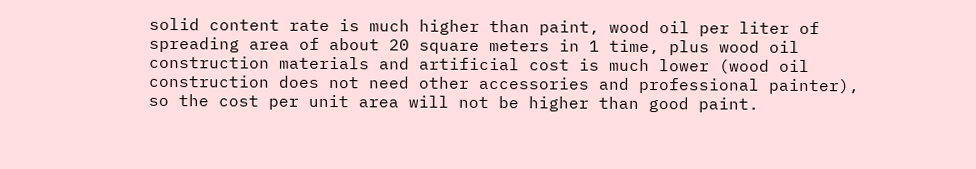solid content rate is much higher than paint, wood oil per liter of spreading area of about 20 square meters in 1 time, plus wood oil construction materials and artificial cost is much lower (wood oil construction does not need other accessories and professional painter), so the cost per unit area will not be higher than good paint.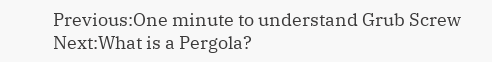Previous:One minute to understand Grub Screw Next:What is a Pergola?